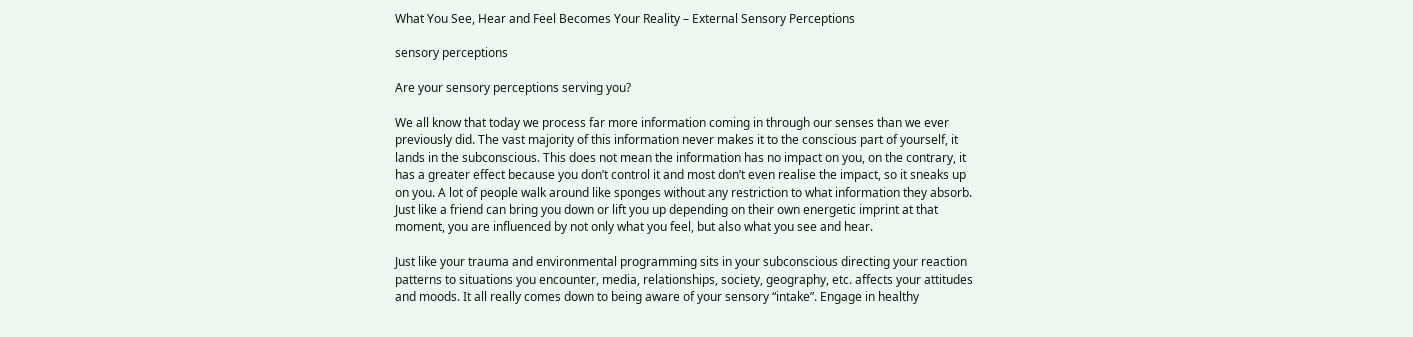What You See, Hear and Feel Becomes Your Reality – External Sensory Perceptions

sensory perceptions

Are your sensory perceptions serving you?

We all know that today we process far more information coming in through our senses than we ever previously did. The vast majority of this information never makes it to the conscious part of yourself, it lands in the subconscious. This does not mean the information has no impact on you, on the contrary, it has a greater effect because you don’t control it and most don’t even realise the impact, so it sneaks up on you. A lot of people walk around like sponges without any restriction to what information they absorb. Just like a friend can bring you down or lift you up depending on their own energetic imprint at that moment, you are influenced by not only what you feel, but also what you see and hear.

Just like your trauma and environmental programming sits in your subconscious directing your reaction patterns to situations you encounter, media, relationships, society, geography, etc. affects your attitudes and moods. It all really comes down to being aware of your sensory “intake”. Engage in healthy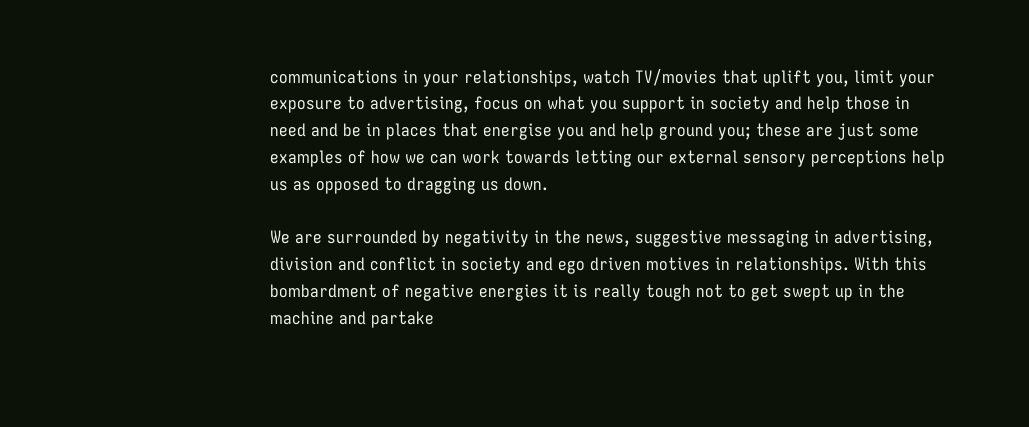communications in your relationships, watch TV/movies that uplift you, limit your exposure to advertising, focus on what you support in society and help those in need and be in places that energise you and help ground you; these are just some examples of how we can work towards letting our external sensory perceptions help us as opposed to dragging us down.

We are surrounded by negativity in the news, suggestive messaging in advertising, division and conflict in society and ego driven motives in relationships. With this bombardment of negative energies it is really tough not to get swept up in the machine and partake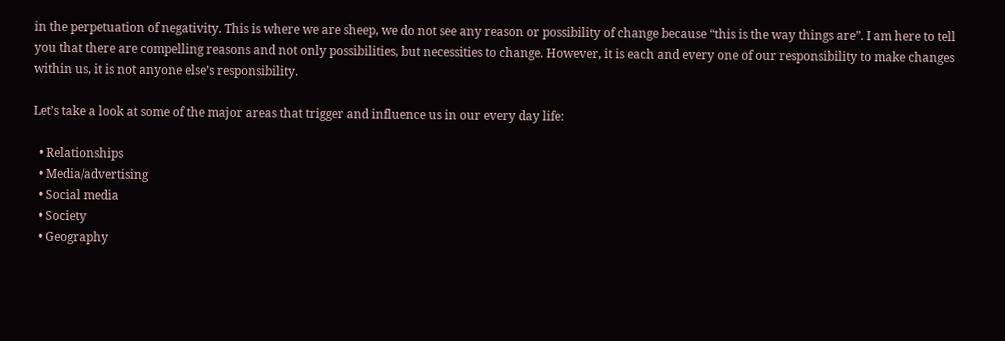in the perpetuation of negativity. This is where we are sheep, we do not see any reason or possibility of change because “this is the way things are”. I am here to tell you that there are compelling reasons and not only possibilities, but necessities to change. However, it is each and every one of our responsibility to make changes within us, it is not anyone else’s responsibility.

Let’s take a look at some of the major areas that trigger and influence us in our every day life:

  • Relationships
  • Media/advertising
  • Social media
  • Society
  • Geography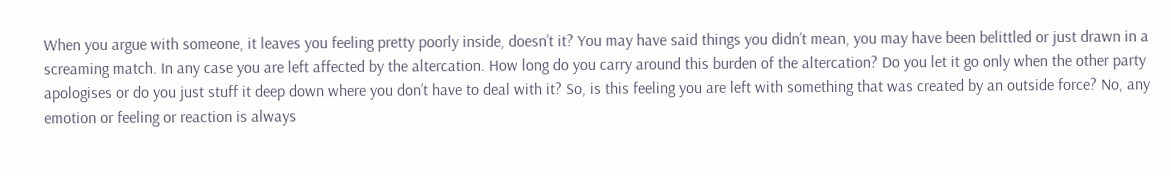When you argue with someone, it leaves you feeling pretty poorly inside, doesn’t it? You may have said things you didn’t mean, you may have been belittled or just drawn in a screaming match. In any case you are left affected by the altercation. How long do you carry around this burden of the altercation? Do you let it go only when the other party apologises or do you just stuff it deep down where you don’t have to deal with it? So, is this feeling you are left with something that was created by an outside force? No, any emotion or feeling or reaction is always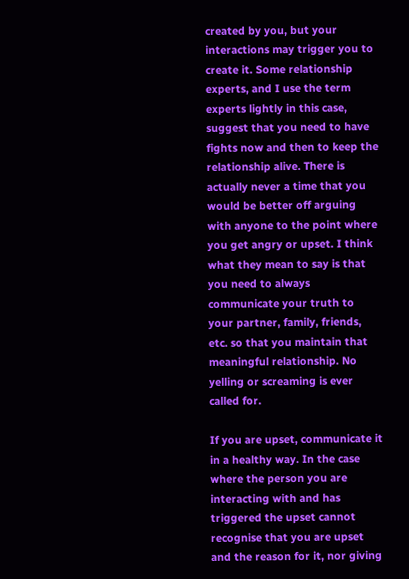created by you, but your interactions may trigger you to create it. Some relationship experts, and I use the term experts lightly in this case, suggest that you need to have fights now and then to keep the relationship alive. There is actually never a time that you would be better off arguing with anyone to the point where you get angry or upset. I think what they mean to say is that you need to always communicate your truth to your partner, family, friends, etc. so that you maintain that meaningful relationship. No yelling or screaming is ever called for.

If you are upset, communicate it in a healthy way. In the case where the person you are interacting with and has triggered the upset cannot recognise that you are upset and the reason for it, nor giving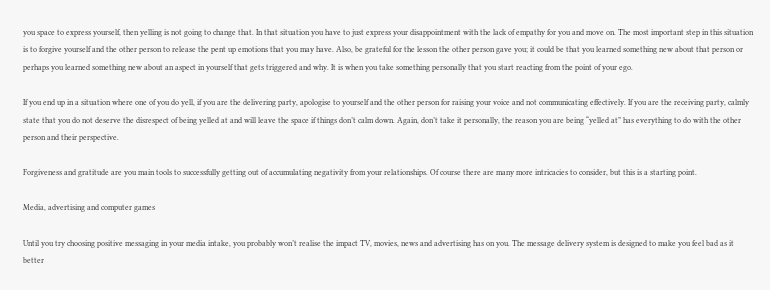you space to express yourself, then yelling is not going to change that. In that situation you have to just express your disappointment with the lack of empathy for you and move on. The most important step in this situation is to forgive yourself and the other person to release the pent up emotions that you may have. Also, be grateful for the lesson the other person gave you; it could be that you learned something new about that person or perhaps you learned something new about an aspect in yourself that gets triggered and why. It is when you take something personally that you start reacting from the point of your ego.

If you end up in a situation where one of you do yell, if you are the delivering party, apologise to yourself and the other person for raising your voice and not communicating effectively. If you are the receiving party, calmly state that you do not deserve the disrespect of being yelled at and will leave the space if things don’t calm down. Again, don’t take it personally, the reason you are being “yelled at” has everything to do with the other person and their perspective.

Forgiveness and gratitude are you main tools to successfully getting out of accumulating negativity from your relationships. Of course there are many more intricacies to consider, but this is a starting point.

Media, advertising and computer games

Until you try choosing positive messaging in your media intake, you probably won’t realise the impact TV, movies, news and advertising has on you. The message delivery system is designed to make you feel bad as it better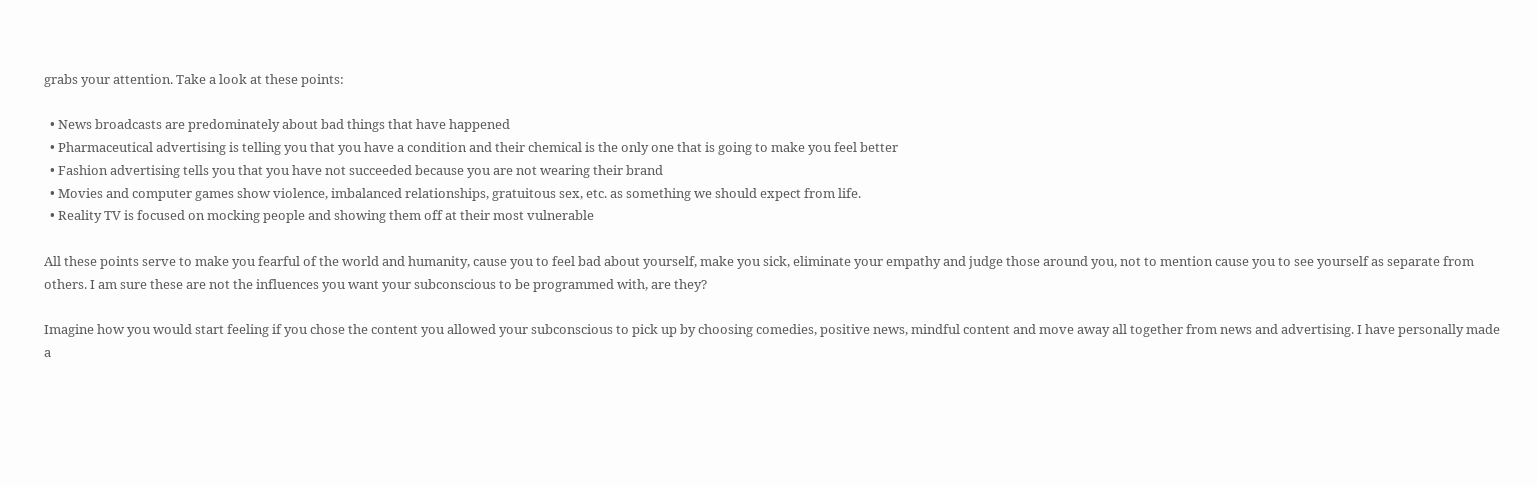grabs your attention. Take a look at these points:

  • News broadcasts are predominately about bad things that have happened
  • Pharmaceutical advertising is telling you that you have a condition and their chemical is the only one that is going to make you feel better
  • Fashion advertising tells you that you have not succeeded because you are not wearing their brand
  • Movies and computer games show violence, imbalanced relationships, gratuitous sex, etc. as something we should expect from life.
  • Reality TV is focused on mocking people and showing them off at their most vulnerable

All these points serve to make you fearful of the world and humanity, cause you to feel bad about yourself, make you sick, eliminate your empathy and judge those around you, not to mention cause you to see yourself as separate from others. I am sure these are not the influences you want your subconscious to be programmed with, are they?

Imagine how you would start feeling if you chose the content you allowed your subconscious to pick up by choosing comedies, positive news, mindful content and move away all together from news and advertising. I have personally made a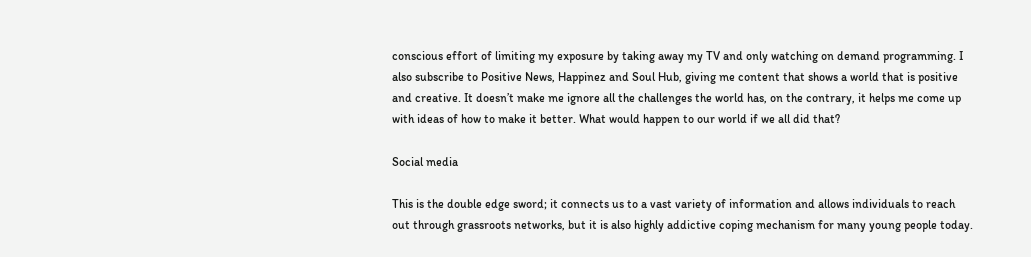conscious effort of limiting my exposure by taking away my TV and only watching on demand programming. I also subscribe to Positive News, Happinez and Soul Hub, giving me content that shows a world that is positive and creative. It doesn’t make me ignore all the challenges the world has, on the contrary, it helps me come up with ideas of how to make it better. What would happen to our world if we all did that?

Social media

This is the double edge sword; it connects us to a vast variety of information and allows individuals to reach out through grassroots networks, but it is also highly addictive coping mechanism for many young people today.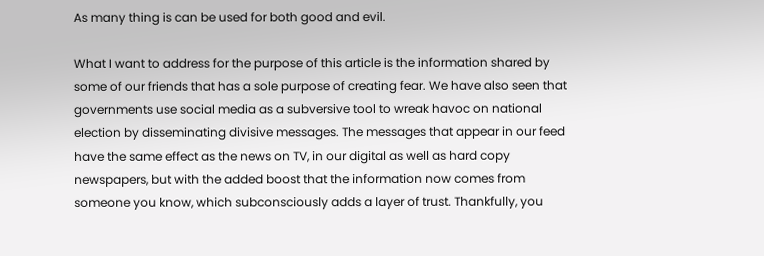As many thing is can be used for both good and evil.

What I want to address for the purpose of this article is the information shared by some of our friends that has a sole purpose of creating fear. We have also seen that governments use social media as a subversive tool to wreak havoc on national election by disseminating divisive messages. The messages that appear in our feed have the same effect as the news on TV, in our digital as well as hard copy newspapers, but with the added boost that the information now comes from someone you know, which subconsciously adds a layer of trust. Thankfully, you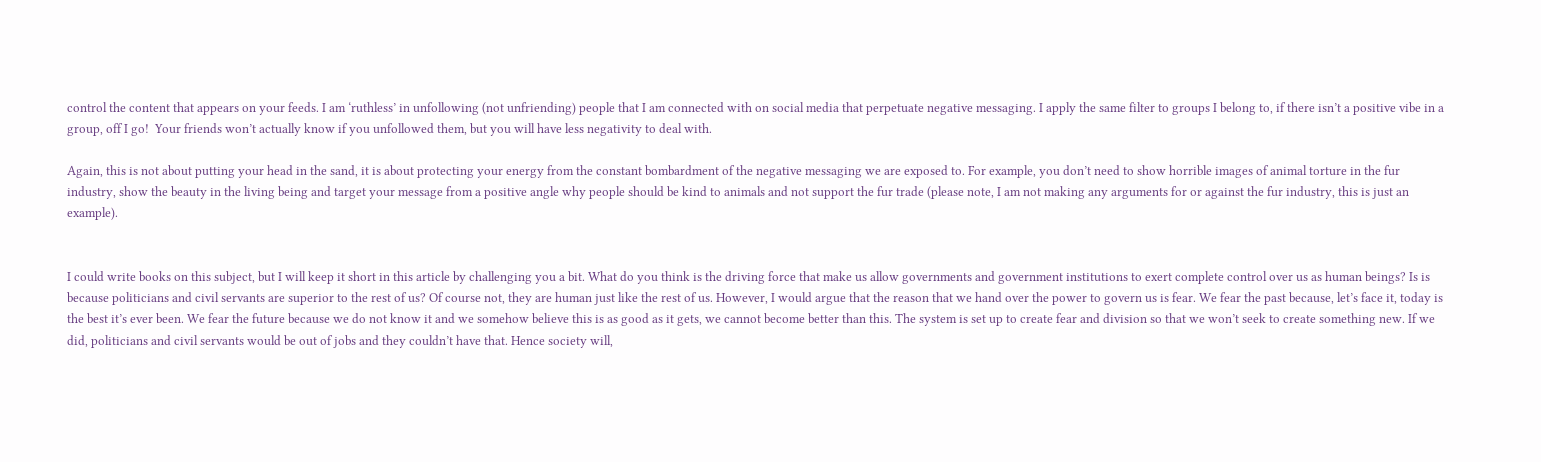control the content that appears on your feeds. I am ‘ruthless’ in unfollowing (not unfriending) people that I am connected with on social media that perpetuate negative messaging. I apply the same filter to groups I belong to, if there isn’t a positive vibe in a group, off I go!  Your friends won’t actually know if you unfollowed them, but you will have less negativity to deal with.

Again, this is not about putting your head in the sand, it is about protecting your energy from the constant bombardment of the negative messaging we are exposed to. For example, you don’t need to show horrible images of animal torture in the fur industry, show the beauty in the living being and target your message from a positive angle why people should be kind to animals and not support the fur trade (please note, I am not making any arguments for or against the fur industry, this is just an example).


I could write books on this subject, but I will keep it short in this article by challenging you a bit. What do you think is the driving force that make us allow governments and government institutions to exert complete control over us as human beings? Is is because politicians and civil servants are superior to the rest of us? Of course not, they are human just like the rest of us. However, I would argue that the reason that we hand over the power to govern us is fear. We fear the past because, let’s face it, today is the best it’s ever been. We fear the future because we do not know it and we somehow believe this is as good as it gets, we cannot become better than this. The system is set up to create fear and division so that we won’t seek to create something new. If we did, politicians and civil servants would be out of jobs and they couldn’t have that. Hence society will,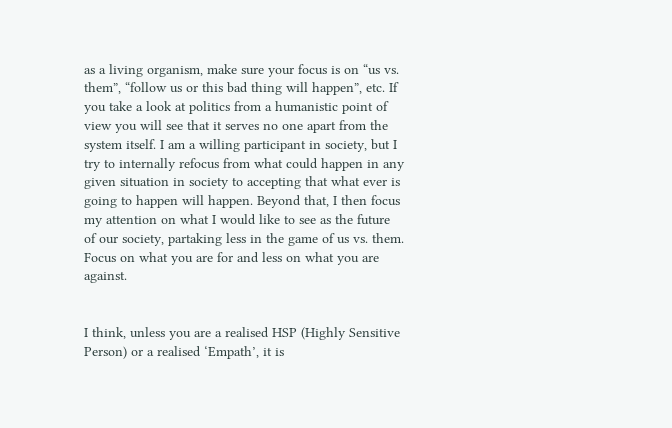as a living organism, make sure your focus is on “us vs. them”, “follow us or this bad thing will happen”, etc. If you take a look at politics from a humanistic point of view you will see that it serves no one apart from the system itself. I am a willing participant in society, but I try to internally refocus from what could happen in any given situation in society to accepting that what ever is going to happen will happen. Beyond that, I then focus my attention on what I would like to see as the future of our society, partaking less in the game of us vs. them. Focus on what you are for and less on what you are against.


I think, unless you are a realised HSP (Highly Sensitive Person) or a realised ‘Empath’, it is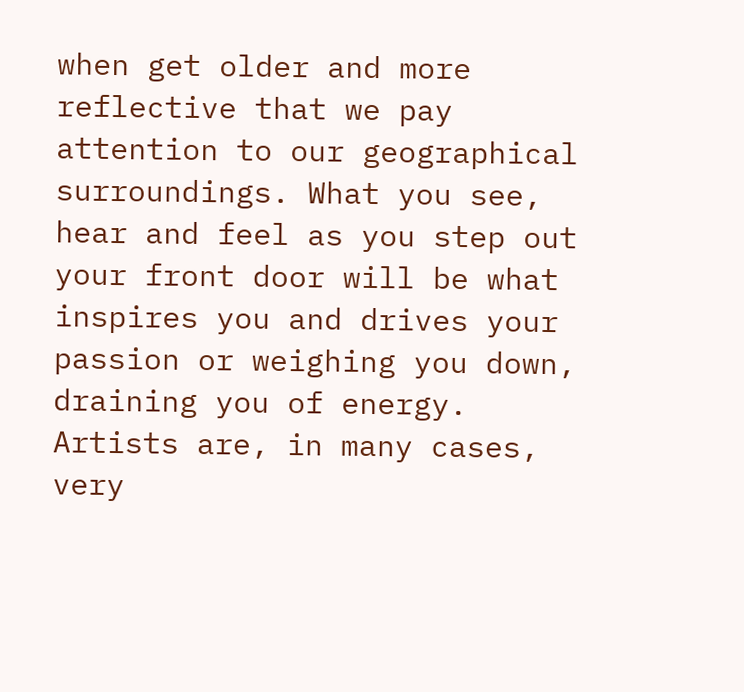when get older and more reflective that we pay attention to our geographical surroundings. What you see, hear and feel as you step out your front door will be what inspires you and drives your passion or weighing you down, draining you of energy. Artists are, in many cases, very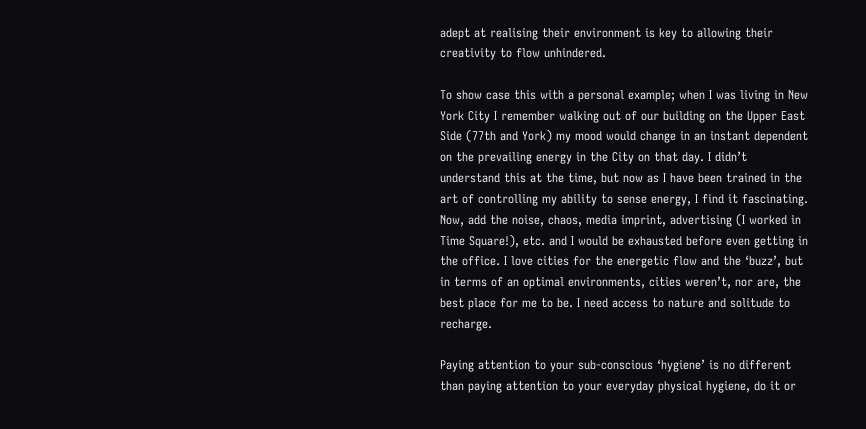adept at realising their environment is key to allowing their creativity to flow unhindered.

To show case this with a personal example; when I was living in New York City I remember walking out of our building on the Upper East Side (77th and York) my mood would change in an instant dependent on the prevailing energy in the City on that day. I didn’t understand this at the time, but now as I have been trained in the art of controlling my ability to sense energy, I find it fascinating. Now, add the noise, chaos, media imprint, advertising (I worked in Time Square!), etc. and I would be exhausted before even getting in the office. I love cities for the energetic flow and the ‘buzz’, but in terms of an optimal environments, cities weren’t, nor are, the best place for me to be. I need access to nature and solitude to recharge.

Paying attention to your sub-conscious ‘hygiene’ is no different than paying attention to your everyday physical hygiene, do it or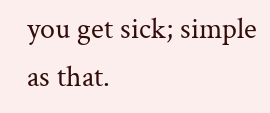you get sick; simple as that.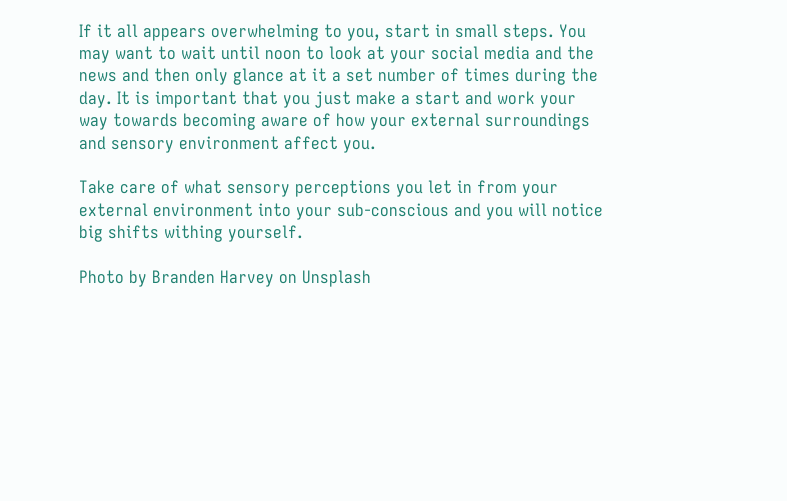If it all appears overwhelming to you, start in small steps. You may want to wait until noon to look at your social media and the news and then only glance at it a set number of times during the day. It is important that you just make a start and work your way towards becoming aware of how your external surroundings and sensory environment affect you.

Take care of what sensory perceptions you let in from your external environment into your sub-conscious and you will notice big shifts withing yourself.

Photo by Branden Harvey on Unsplash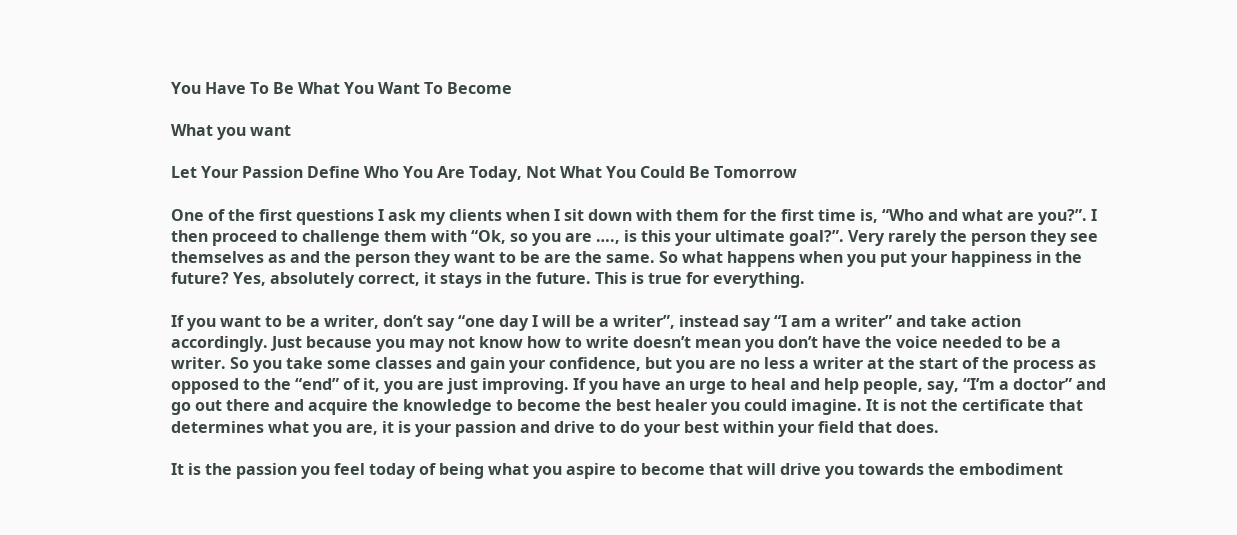You Have To Be What You Want To Become

What you want

Let Your Passion Define Who You Are Today, Not What You Could Be Tomorrow

One of the first questions I ask my clients when I sit down with them for the first time is, “Who and what are you?”. I then proceed to challenge them with “Ok, so you are …., is this your ultimate goal?”. Very rarely the person they see themselves as and the person they want to be are the same. So what happens when you put your happiness in the future? Yes, absolutely correct, it stays in the future. This is true for everything.

If you want to be a writer, don’t say “one day I will be a writer”, instead say “I am a writer” and take action accordingly. Just because you may not know how to write doesn’t mean you don’t have the voice needed to be a writer. So you take some classes and gain your confidence, but you are no less a writer at the start of the process as opposed to the “end” of it, you are just improving. If you have an urge to heal and help people, say, “I’m a doctor” and go out there and acquire the knowledge to become the best healer you could imagine. It is not the certificate that determines what you are, it is your passion and drive to do your best within your field that does.

It is the passion you feel today of being what you aspire to become that will drive you towards the embodiment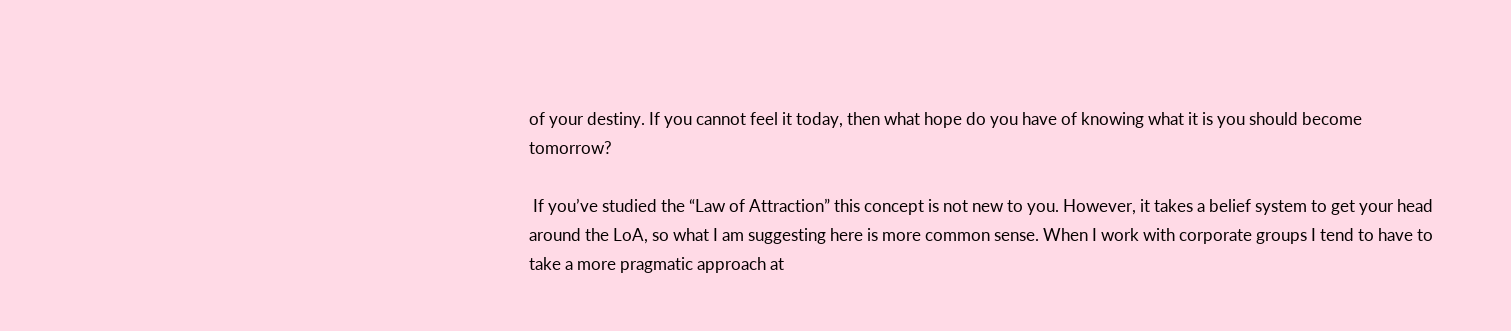of your destiny. If you cannot feel it today, then what hope do you have of knowing what it is you should become tomorrow?

 If you’ve studied the “Law of Attraction” this concept is not new to you. However, it takes a belief system to get your head around the LoA, so what I am suggesting here is more common sense. When I work with corporate groups I tend to have to take a more pragmatic approach at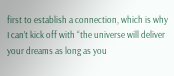first to establish a connection, which is why I can’t kick off with “the universe will deliver your dreams as long as you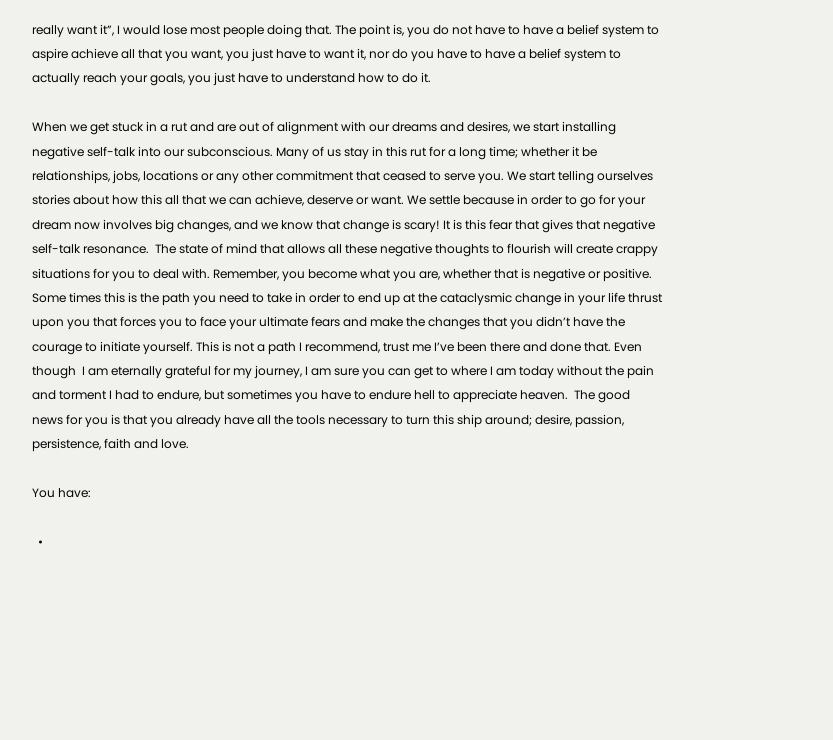really want it”, I would lose most people doing that. The point is, you do not have to have a belief system to aspire achieve all that you want, you just have to want it, nor do you have to have a belief system to actually reach your goals, you just have to understand how to do it.

When we get stuck in a rut and are out of alignment with our dreams and desires, we start installing negative self-talk into our subconscious. Many of us stay in this rut for a long time; whether it be relationships, jobs, locations or any other commitment that ceased to serve you. We start telling ourselves stories about how this all that we can achieve, deserve or want. We settle because in order to go for your dream now involves big changes, and we know that change is scary! It is this fear that gives that negative self-talk resonance.  The state of mind that allows all these negative thoughts to flourish will create crappy situations for you to deal with. Remember, you become what you are, whether that is negative or positive. Some times this is the path you need to take in order to end up at the cataclysmic change in your life thrust upon you that forces you to face your ultimate fears and make the changes that you didn’t have the courage to initiate yourself. This is not a path I recommend, trust me I’ve been there and done that. Even though  I am eternally grateful for my journey, I am sure you can get to where I am today without the pain and torment I had to endure, but sometimes you have to endure hell to appreciate heaven.  The good news for you is that you already have all the tools necessary to turn this ship around; desire, passion, persistence, faith and love.

You have:

  •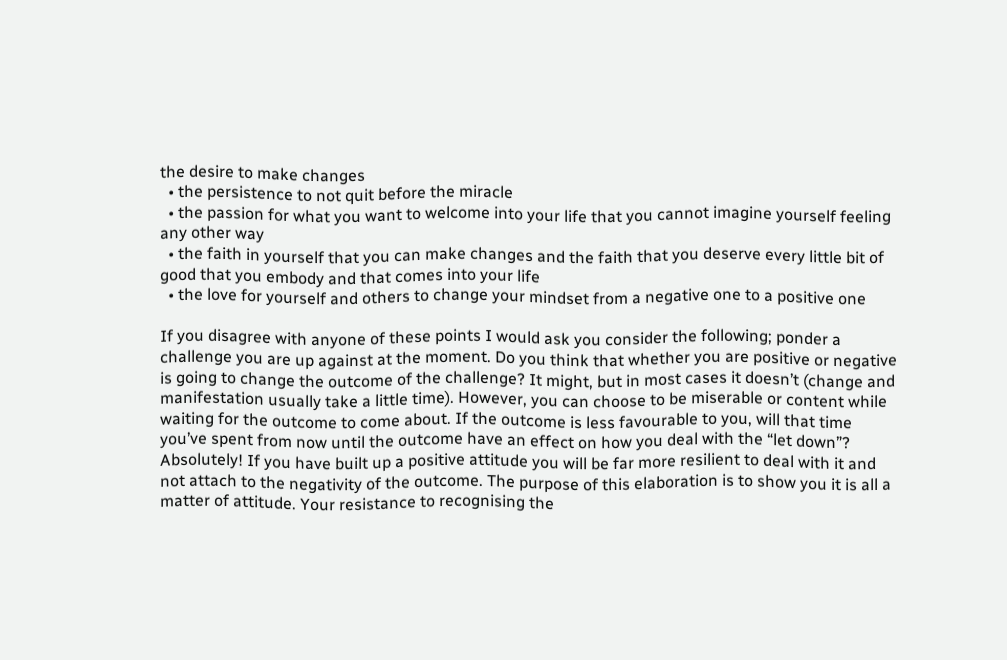the desire to make changes
  • the persistence to not quit before the miracle
  • the passion for what you want to welcome into your life that you cannot imagine yourself feeling any other way
  • the faith in yourself that you can make changes and the faith that you deserve every little bit of good that you embody and that comes into your life
  • the love for yourself and others to change your mindset from a negative one to a positive one

If you disagree with anyone of these points I would ask you consider the following; ponder a challenge you are up against at the moment. Do you think that whether you are positive or negative is going to change the outcome of the challenge? It might, but in most cases it doesn’t (change and manifestation usually take a little time). However, you can choose to be miserable or content while waiting for the outcome to come about. If the outcome is less favourable to you, will that time you’ve spent from now until the outcome have an effect on how you deal with the “let down”? Absolutely! If you have built up a positive attitude you will be far more resilient to deal with it and not attach to the negativity of the outcome. The purpose of this elaboration is to show you it is all a matter of attitude. Your resistance to recognising the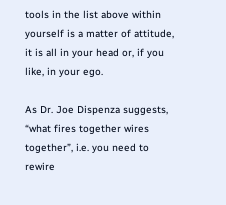tools in the list above within yourself is a matter of attitude, it is all in your head or, if you like, in your ego.

As Dr. Joe Dispenza suggests, “what fires together wires together”, i.e. you need to rewire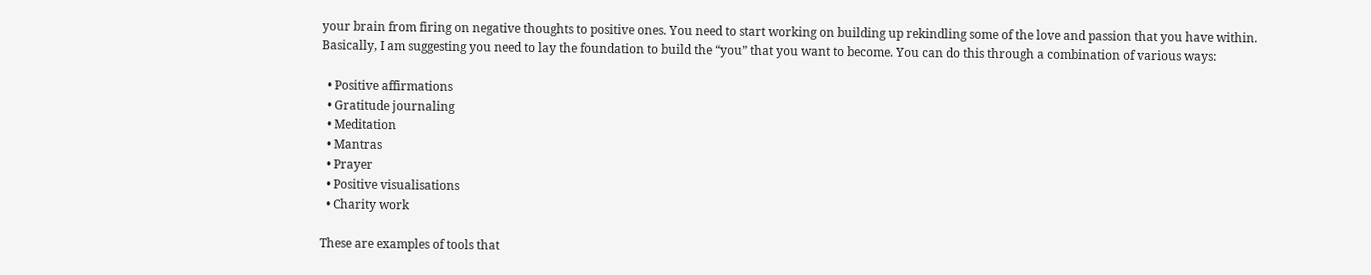your brain from firing on negative thoughts to positive ones. You need to start working on building up rekindling some of the love and passion that you have within. Basically, I am suggesting you need to lay the foundation to build the “you” that you want to become. You can do this through a combination of various ways:

  • Positive affirmations
  • Gratitude journaling
  • Meditation
  • Mantras
  • Prayer
  • Positive visualisations
  • Charity work

These are examples of tools that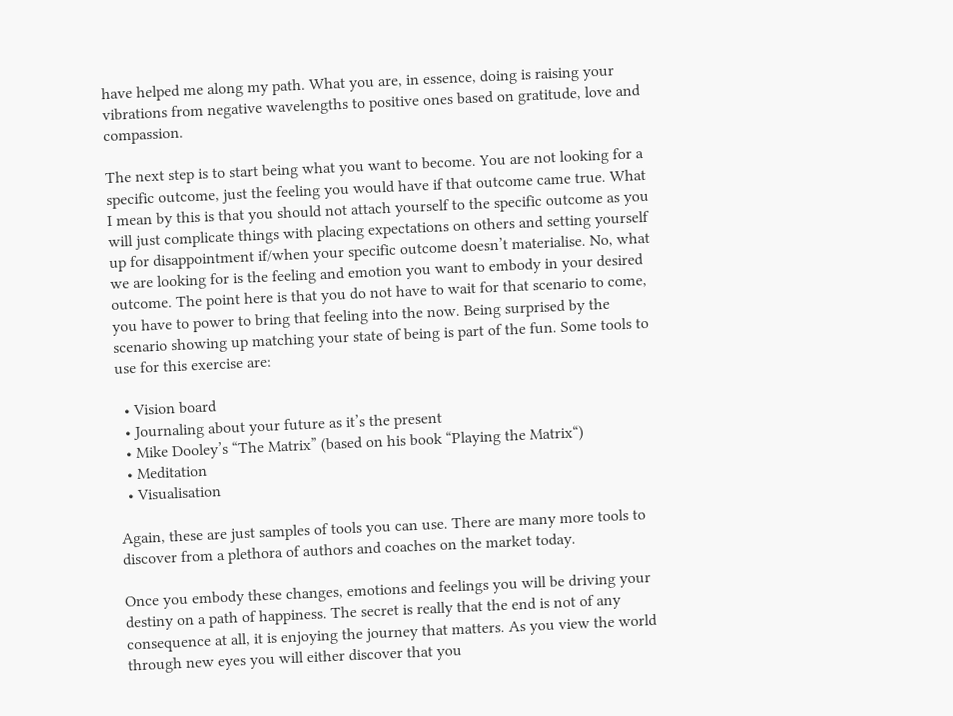have helped me along my path. What you are, in essence, doing is raising your vibrations from negative wavelengths to positive ones based on gratitude, love and compassion.

The next step is to start being what you want to become. You are not looking for a specific outcome, just the feeling you would have if that outcome came true. What I mean by this is that you should not attach yourself to the specific outcome as you will just complicate things with placing expectations on others and setting yourself up for disappointment if/when your specific outcome doesn’t materialise. No, what we are looking for is the feeling and emotion you want to embody in your desired outcome. The point here is that you do not have to wait for that scenario to come, you have to power to bring that feeling into the now. Being surprised by the scenario showing up matching your state of being is part of the fun. Some tools to use for this exercise are:

  • Vision board
  • Journaling about your future as it’s the present
  • Mike Dooley’s “The Matrix” (based on his book “Playing the Matrix“)
  • Meditation
  • Visualisation

Again, these are just samples of tools you can use. There are many more tools to discover from a plethora of authors and coaches on the market today.

Once you embody these changes, emotions and feelings you will be driving your destiny on a path of happiness. The secret is really that the end is not of any consequence at all, it is enjoying the journey that matters. As you view the world through new eyes you will either discover that you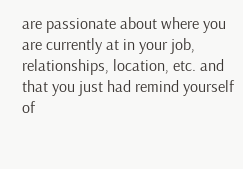are passionate about where you are currently at in your job, relationships, location, etc. and that you just had remind yourself of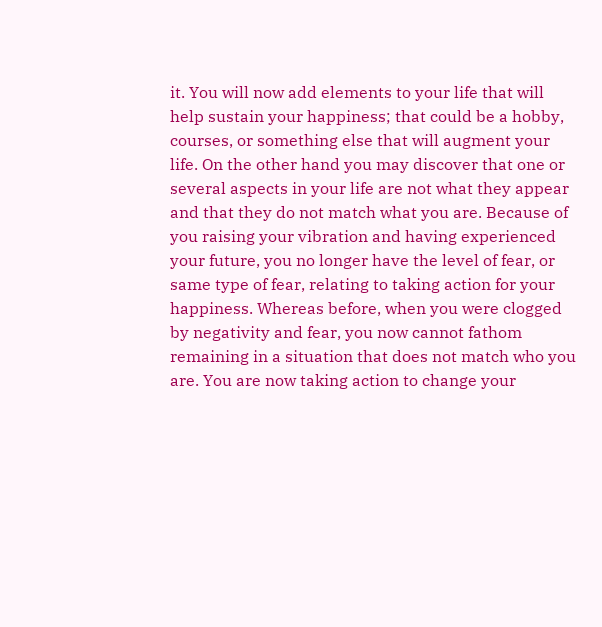it. You will now add elements to your life that will help sustain your happiness; that could be a hobby, courses, or something else that will augment your life. On the other hand you may discover that one or several aspects in your life are not what they appear and that they do not match what you are. Because of you raising your vibration and having experienced your future, you no longer have the level of fear, or same type of fear, relating to taking action for your happiness. Whereas before, when you were clogged by negativity and fear, you now cannot fathom remaining in a situation that does not match who you are. You are now taking action to change your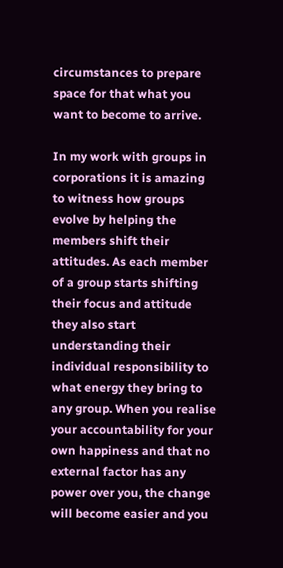circumstances to prepare space for that what you want to become to arrive.

In my work with groups in corporations it is amazing to witness how groups evolve by helping the members shift their attitudes. As each member of a group starts shifting their focus and attitude they also start understanding their individual responsibility to what energy they bring to any group. When you realise your accountability for your own happiness and that no external factor has any power over you, the change will become easier and you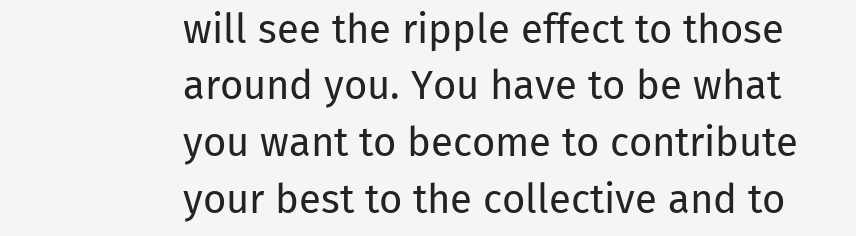will see the ripple effect to those around you. You have to be what you want to become to contribute your best to the collective and to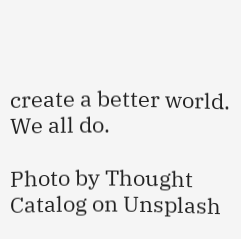create a better world. We all do.

Photo by Thought Catalog on Unsplash